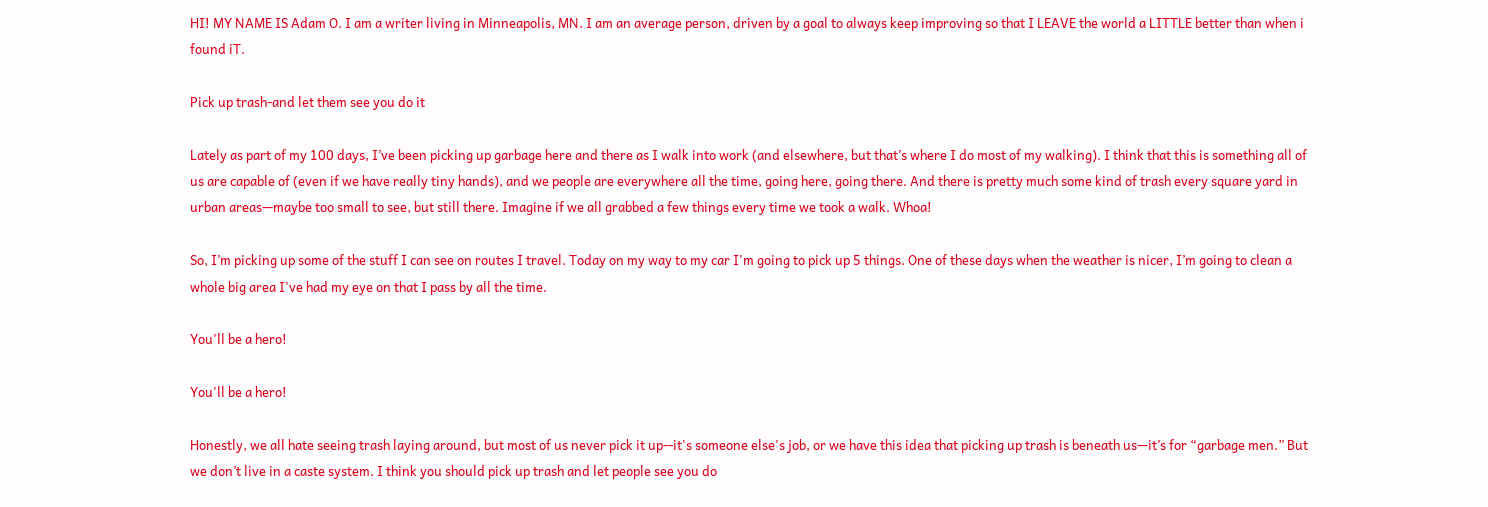HI! MY NAME IS Adam O. I am a writer living in Minneapolis, MN. I am an average person, driven by a goal to always keep improving so that I LEAVE the world a LITTLE better than when i found iT.

Pick up trash-and let them see you do it

Lately as part of my 100 days, I’ve been picking up garbage here and there as I walk into work (and elsewhere, but that’s where I do most of my walking). I think that this is something all of us are capable of (even if we have really tiny hands), and we people are everywhere all the time, going here, going there. And there is pretty much some kind of trash every square yard in urban areas—maybe too small to see, but still there. Imagine if we all grabbed a few things every time we took a walk. Whoa!

So, I’m picking up some of the stuff I can see on routes I travel. Today on my way to my car I'm going to pick up 5 things. One of these days when the weather is nicer, I’m going to clean a whole big area I've had my eye on that I pass by all the time.

You'll be a hero!

You'll be a hero!

Honestly, we all hate seeing trash laying around, but most of us never pick it up--it's someone else's job, or we have this idea that picking up trash is beneath us—it’s for “garbage men.” But we don’t live in a caste system. I think you should pick up trash and let people see you do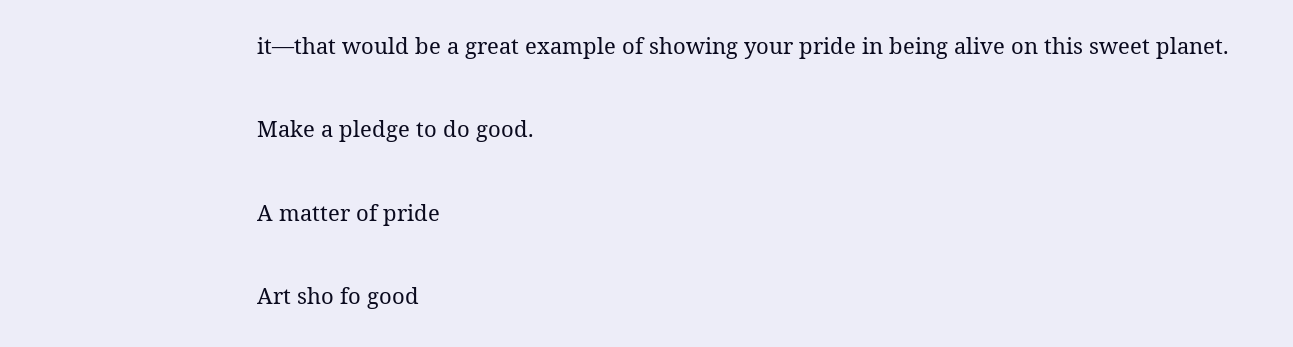it—that would be a great example of showing your pride in being alive on this sweet planet.

Make a pledge to do good.

A matter of pride

Art sho fo good